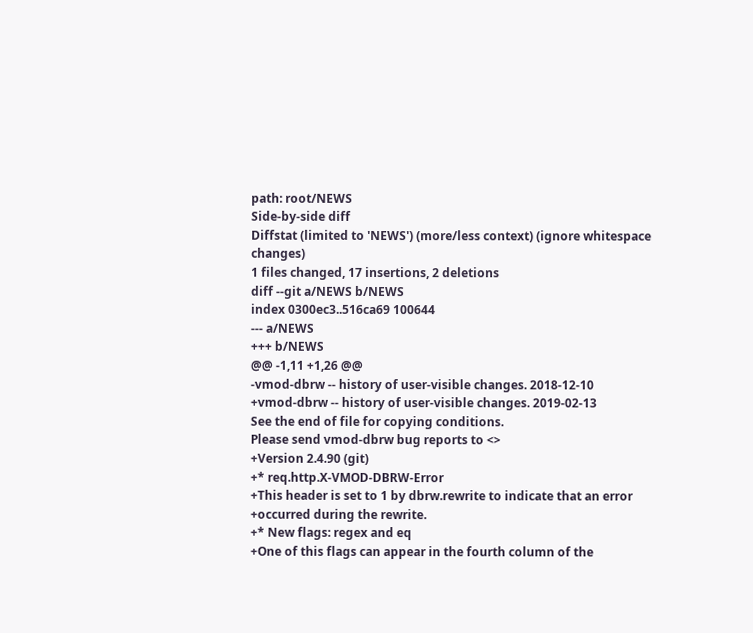path: root/NEWS
Side-by-side diff
Diffstat (limited to 'NEWS') (more/less context) (ignore whitespace changes)
1 files changed, 17 insertions, 2 deletions
diff --git a/NEWS b/NEWS
index 0300ec3..516ca69 100644
--- a/NEWS
+++ b/NEWS
@@ -1,11 +1,26 @@
-vmod-dbrw -- history of user-visible changes. 2018-12-10
+vmod-dbrw -- history of user-visible changes. 2019-02-13
See the end of file for copying conditions.
Please send vmod-dbrw bug reports to <>
+Version 2.4.90 (git)
+* req.http.X-VMOD-DBRW-Error
+This header is set to 1 by dbrw.rewrite to indicate that an error
+occurred during the rewrite.
+* New flags: regex and eq
+One of this flags can appear in the fourth column of the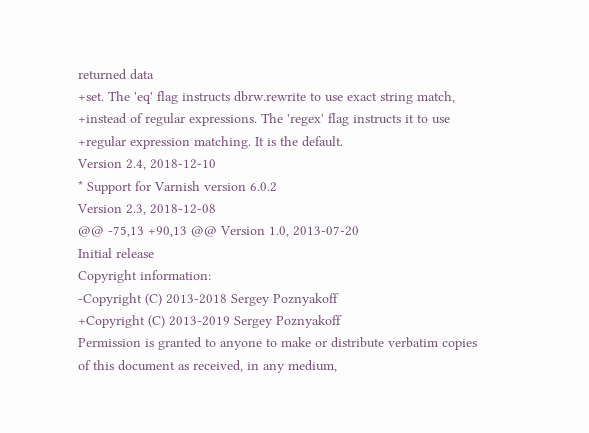returned data
+set. The 'eq' flag instructs dbrw.rewrite to use exact string match,
+instead of regular expressions. The 'regex' flag instructs it to use
+regular expression matching. It is the default.
Version 2.4, 2018-12-10
* Support for Varnish version 6.0.2
Version 2.3, 2018-12-08
@@ -75,13 +90,13 @@ Version 1.0, 2013-07-20
Initial release
Copyright information:
-Copyright (C) 2013-2018 Sergey Poznyakoff
+Copyright (C) 2013-2019 Sergey Poznyakoff
Permission is granted to anyone to make or distribute verbatim copies
of this document as received, in any medium,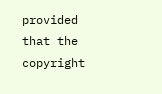provided that the
copyright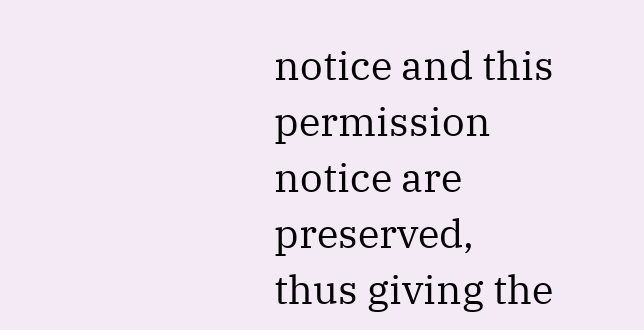notice and this permission notice are preserved,
thus giving the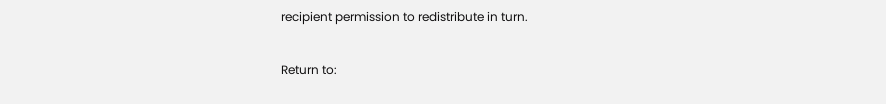recipient permission to redistribute in turn.

Return to: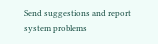Send suggestions and report system problems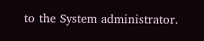to the System administrator.